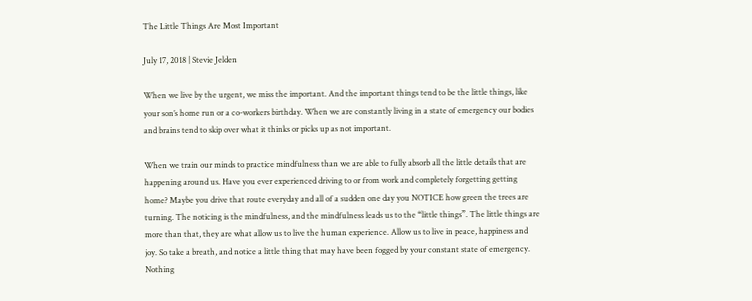The Little Things Are Most Important

July 17, 2018 | Stevie Jelden

When we live by the urgent, we miss the important. And the important things tend to be the little things, like your son’s home run or a co-workers birthday. When we are constantly living in a state of emergency our bodies and brains tend to skip over what it thinks or picks up as not important.

When we train our minds to practice mindfulness than we are able to fully absorb all the little details that are happening around us. Have you ever experienced driving to or from work and completely forgetting getting home? Maybe you drive that route everyday and all of a sudden one day you NOTICE how green the trees are turning. The noticing is the mindfulness, and the mindfulness leads us to the “little things”. The little things are more than that, they are what allow us to live the human experience. Allow us to live in peace, happiness and joy. So take a breath, and notice a little thing that may have been fogged by your constant state of emergency. Nothing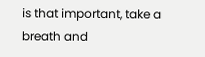is that important, take a breath and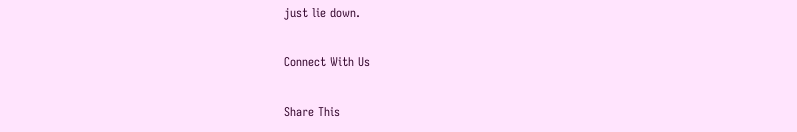just lie down.

Connect With Us

Share This